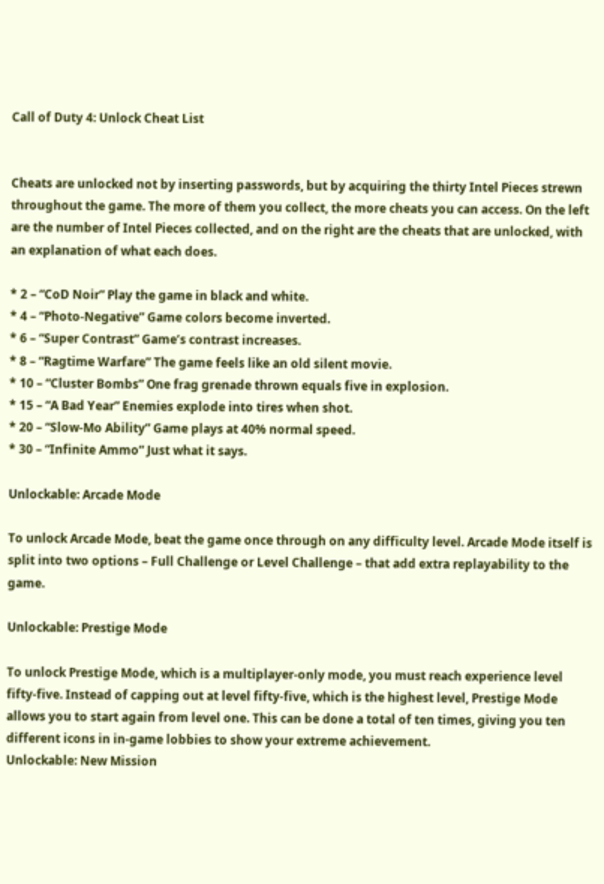Call of Duty 4: Unlock Cheat List


Cheats are unlocked not by inserting passwords, but by acquiring the thirty Intel Pieces strewn throughout the game. The more of them you collect, the more cheats you can access. On the left are the number of Intel Pieces collected, and on the right are the cheats that are unlocked, with an explanation of what each does.

* 2 – “CoD Noir” Play the game in black and white.
* 4 – “Photo-Negative” Game colors become inverted.
* 6 – “Super Contrast” Game’s contrast increases.
* 8 – “Ragtime Warfare” The game feels like an old silent movie.
* 10 – “Cluster Bombs” One frag grenade thrown equals five in explosion.
* 15 – “A Bad Year” Enemies explode into tires when shot.
* 20 – “Slow-Mo Ability” Game plays at 40% normal speed.
* 30 – “Infinite Ammo” Just what it says.

Unlockable: Arcade Mode

To unlock Arcade Mode, beat the game once through on any difficulty level. Arcade Mode itself is split into two options – Full Challenge or Level Challenge – that add extra replayability to the game.

Unlockable: Prestige Mode

To unlock Prestige Mode, which is a multiplayer-only mode, you must reach experience level fifty-five. Instead of capping out at level fifty-five, which is the highest level, Prestige Mode allows you to start again from level one. This can be done a total of ten times, giving you ten different icons in in-game lobbies to show your extreme achievement.
Unlockable: New Mission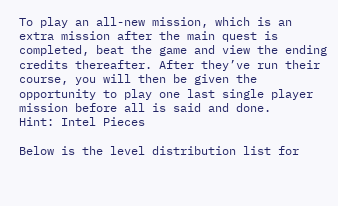To play an all-new mission, which is an extra mission after the main quest is completed, beat the game and view the ending credits thereafter. After they’ve run their course, you will then be given the opportunity to play one last single player mission before all is said and done.
Hint: Intel Pieces

Below is the level distribution list for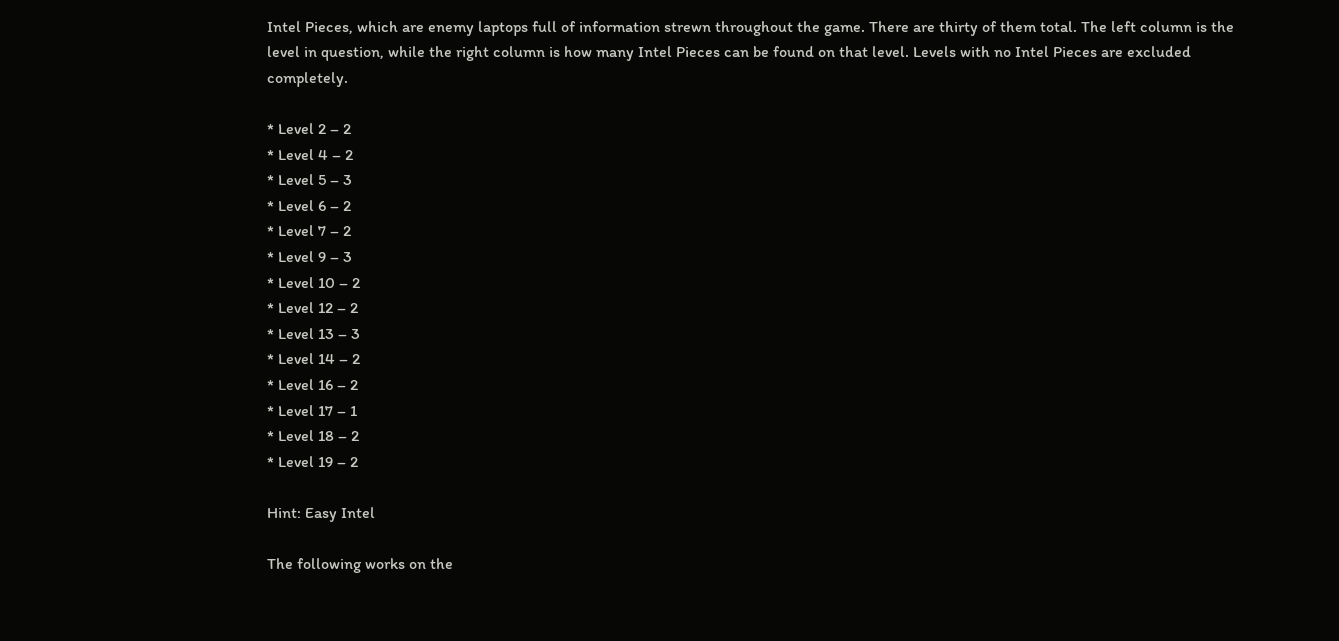Intel Pieces, which are enemy laptops full of information strewn throughout the game. There are thirty of them total. The left column is the level in question, while the right column is how many Intel Pieces can be found on that level. Levels with no Intel Pieces are excluded completely.

* Level 2 – 2
* Level 4 – 2
* Level 5 – 3
* Level 6 – 2
* Level 7 – 2
* Level 9 – 3
* Level 10 – 2
* Level 12 – 2
* Level 13 – 3
* Level 14 – 2
* Level 16 – 2
* Level 17 – 1
* Level 18 – 2
* Level 19 – 2

Hint: Easy Intel

The following works on the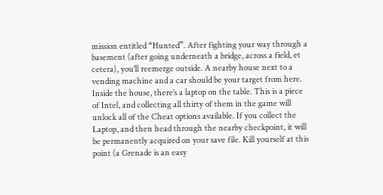mission entitled “Hunted”. After fighting your way through a basement (after going underneath a bridge, across a field, et cetera), you’ll reemerge outside. A nearby house next to a vending machine and a car should be your target from here. Inside the house, there’s a laptop on the table. This is a piece of Intel, and collecting all thirty of them in the game will unlock all of the Cheat options available. If you collect the Laptop, and then head through the nearby checkpoint, it will be permanently acquired on your save file. Kill yourself at this point (a Grenade is an easy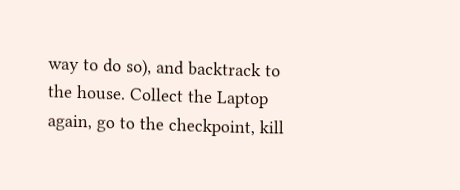way to do so), and backtrack to the house. Collect the Laptop again, go to the checkpoint, kill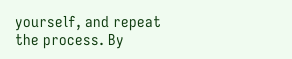yourself, and repeat the process. By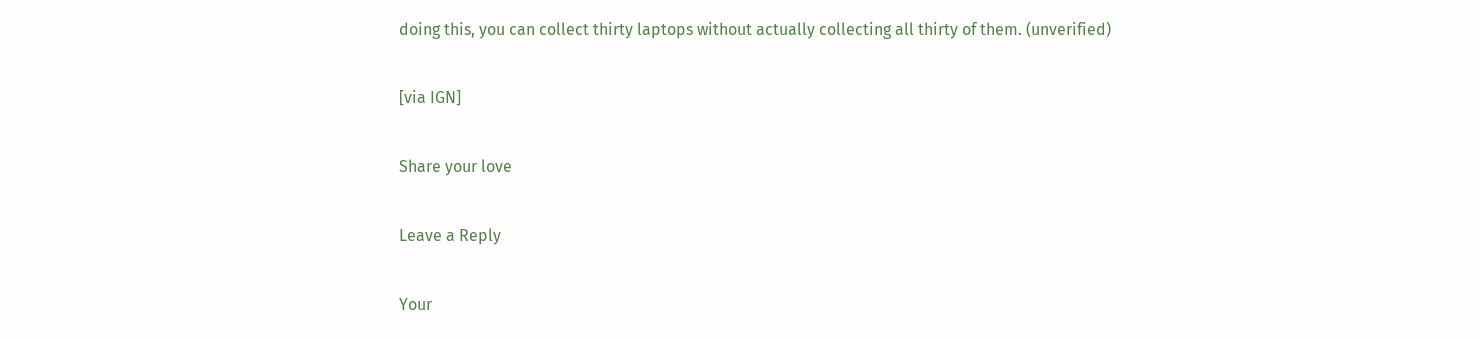doing this, you can collect thirty laptops without actually collecting all thirty of them. (unverified)

[via IGN]

Share your love

Leave a Reply

Your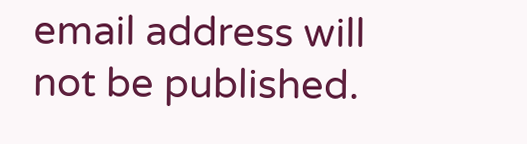email address will not be published.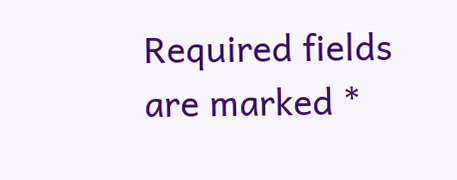Required fields are marked *